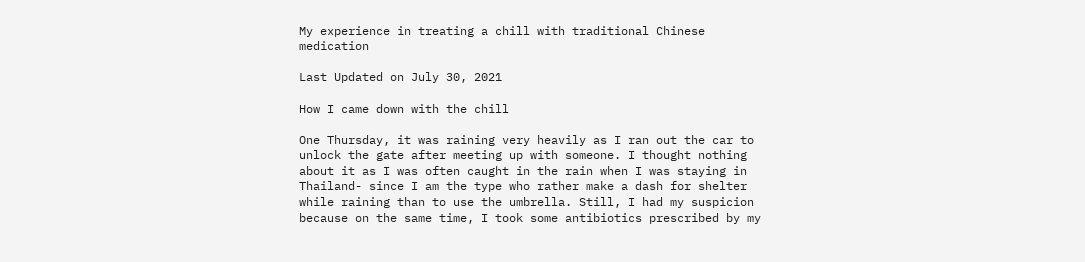My experience in treating a chill with traditional Chinese medication

Last Updated on July 30, 2021

How I came down with the chill

One Thursday, it was raining very heavily as I ran out the car to unlock the gate after meeting up with someone. I thought nothing about it as I was often caught in the rain when I was staying in Thailand- since I am the type who rather make a dash for shelter while raining than to use the umbrella. Still, I had my suspicion because on the same time, I took some antibiotics prescribed by my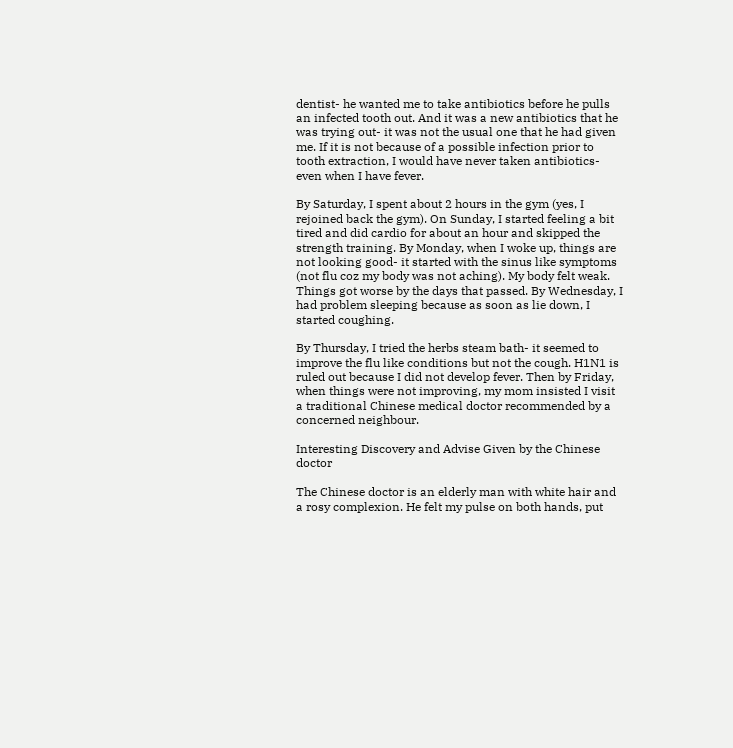dentist- he wanted me to take antibiotics before he pulls an infected tooth out. And it was a new antibiotics that he was trying out- it was not the usual one that he had given me. If it is not because of a possible infection prior to tooth extraction, I would have never taken antibiotics- even when I have fever.

By Saturday, I spent about 2 hours in the gym (yes, I rejoined back the gym). On Sunday, I started feeling a bit tired and did cardio for about an hour and skipped the strength training. By Monday, when I woke up, things are not looking good- it started with the sinus like symptoms (not flu coz my body was not aching). My body felt weak. Things got worse by the days that passed. By Wednesday, I had problem sleeping because as soon as lie down, I started coughing.

By Thursday, I tried the herbs steam bath- it seemed to improve the flu like conditions but not the cough. H1N1 is ruled out because I did not develop fever. Then by Friday, when things were not improving, my mom insisted I visit a traditional Chinese medical doctor recommended by a concerned neighbour.

Interesting Discovery and Advise Given by the Chinese doctor

The Chinese doctor is an elderly man with white hair and a rosy complexion. He felt my pulse on both hands, put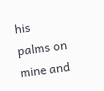his palms on mine and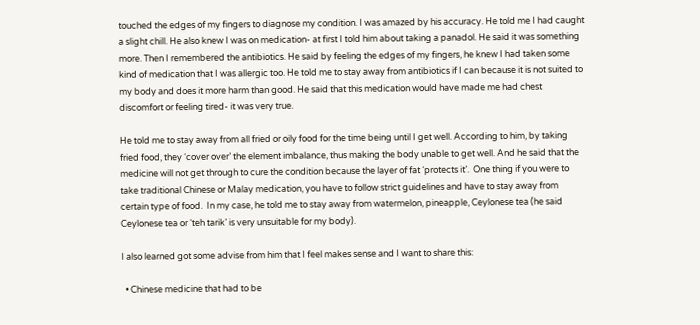touched the edges of my fingers to diagnose my condition. I was amazed by his accuracy. He told me I had caught a slight chill. He also knew I was on medication- at first I told him about taking a panadol. He said it was something more. Then I remembered the antibiotics. He said by feeling the edges of my fingers, he knew I had taken some kind of medication that I was allergic too. He told me to stay away from antibiotics if I can because it is not suited to my body and does it more harm than good. He said that this medication would have made me had chest discomfort or feeling tired- it was very true.

He told me to stay away from all fried or oily food for the time being until I get well. According to him, by taking fried food, they ‘cover over’ the element imbalance, thus making the body unable to get well. And he said that the medicine will not get through to cure the condition because the layer of fat ‘protects it’.  One thing if you were to take traditional Chinese or Malay medication, you have to follow strict guidelines and have to stay away from certain type of food.  In my case, he told me to stay away from watermelon, pineapple, Ceylonese tea (he said Ceylonese tea or ‘teh tarik’ is very unsuitable for my body).

I also learned got some advise from him that I feel makes sense and I want to share this:

  • Chinese medicine that had to be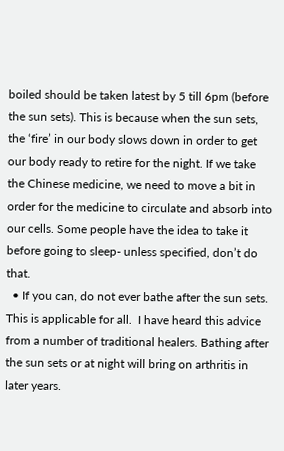boiled should be taken latest by 5 till 6pm (before the sun sets). This is because when the sun sets, the ‘fire’ in our body slows down in order to get our body ready to retire for the night. If we take the Chinese medicine, we need to move a bit in order for the medicine to circulate and absorb into our cells. Some people have the idea to take it before going to sleep- unless specified, don’t do that.
  • If you can, do not ever bathe after the sun sets. This is applicable for all.  I have heard this advice from a number of traditional healers. Bathing after the sun sets or at night will bring on arthritis in later years.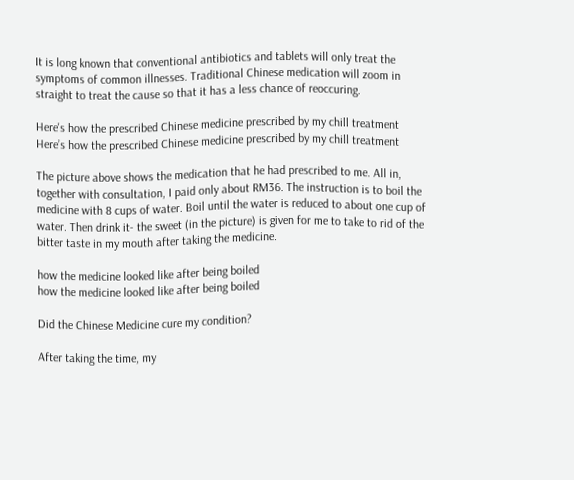It is long known that conventional antibiotics and tablets will only treat the symptoms of common illnesses. Traditional Chinese medication will zoom in straight to treat the cause so that it has a less chance of reoccuring.

Here's how the prescribed Chinese medicine prescribed by my chill treatment
Here’s how the prescribed Chinese medicine prescribed by my chill treatment

The picture above shows the medication that he had prescribed to me. All in, together with consultation, I paid only about RM36. The instruction is to boil the medicine with 8 cups of water. Boil until the water is reduced to about one cup of water. Then drink it- the sweet (in the picture) is given for me to take to rid of the bitter taste in my mouth after taking the medicine.

how the medicine looked like after being boiled
how the medicine looked like after being boiled

Did the Chinese Medicine cure my condition?

After taking the time, my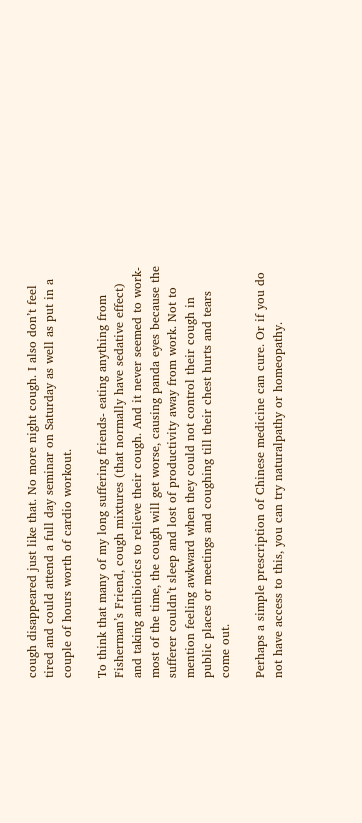cough disappeared just like that. No more night cough. I also don’t feel tired and could attend a full day seminar on Saturday as well as put in a couple of hours worth of cardio workout.

To think that many of my long suffering friends- eating anything from Fisherman’s Friend, cough mixtures (that normally have sedative effect) and taking antibiotics to relieve their cough. And it never seemed to work- most of the time, the cough will get worse, causing panda eyes because the sufferer couldn’t sleep and lost of productivity away from work. Not to mention feeling awkward when they could not control their cough in public places or meetings and coughing till their chest hurts and tears come out.

Perhaps a simple prescription of Chinese medicine can cure. Or if you do not have access to this, you can try naturalpathy or homeopathy.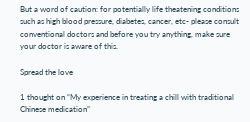But a word of caution: for potentially life theatening conditions such as high blood pressure, diabetes, cancer, etc- please consult conventional doctors and before you try anything, make sure your doctor is aware of this.

Spread the love

1 thought on “My experience in treating a chill with traditional Chinese medication”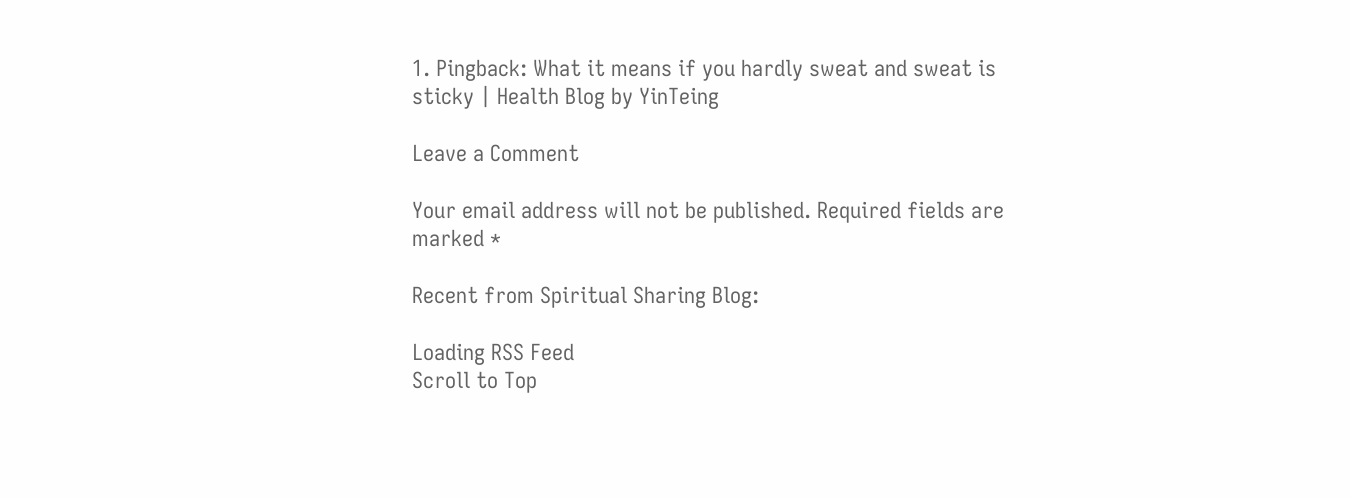1. Pingback: What it means if you hardly sweat and sweat is sticky | Health Blog by YinTeing

Leave a Comment

Your email address will not be published. Required fields are marked *

Recent from Spiritual Sharing Blog:

Loading RSS Feed
Scroll to Top